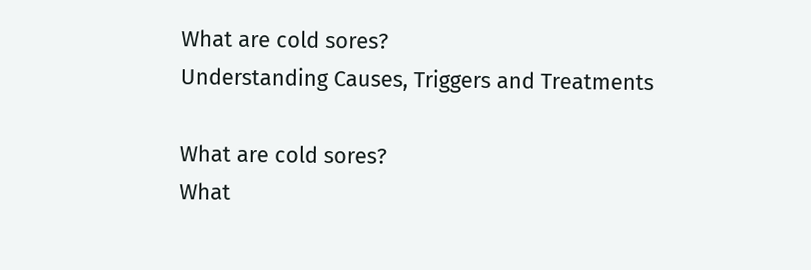What are cold sores?
Understanding Causes, Triggers and Treatments

What are cold sores?
What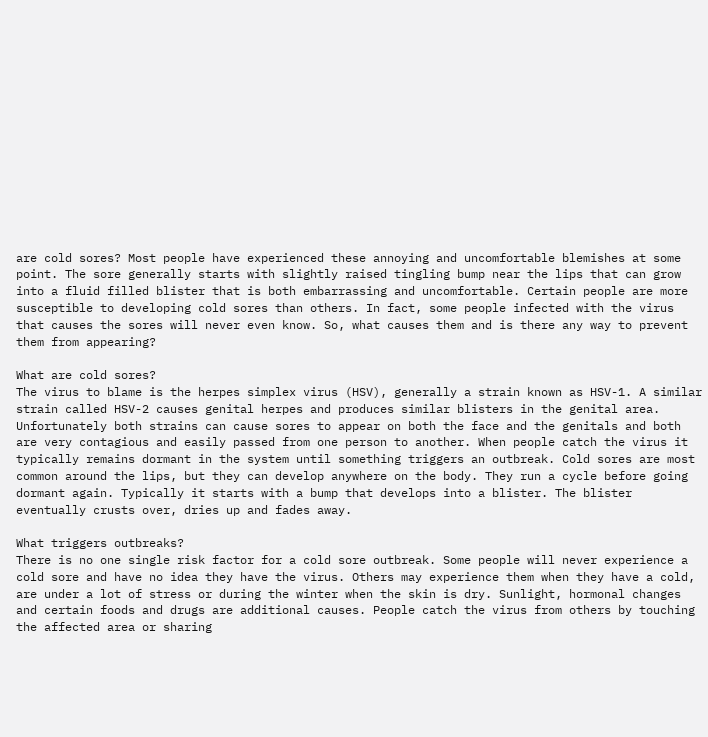are cold sores? Most people have experienced these annoying and uncomfortable blemishes at some point. The sore generally starts with slightly raised tingling bump near the lips that can grow into a fluid filled blister that is both embarrassing and uncomfortable. Certain people are more susceptible to developing cold sores than others. In fact, some people infected with the virus that causes the sores will never even know. So, what causes them and is there any way to prevent them from appearing?

What are cold sores?
The virus to blame is the herpes simplex virus (HSV), generally a strain known as HSV-1. A similar strain called HSV-2 causes genital herpes and produces similar blisters in the genital area. Unfortunately both strains can cause sores to appear on both the face and the genitals and both are very contagious and easily passed from one person to another. When people catch the virus it typically remains dormant in the system until something triggers an outbreak. Cold sores are most common around the lips, but they can develop anywhere on the body. They run a cycle before going dormant again. Typically it starts with a bump that develops into a blister. The blister eventually crusts over, dries up and fades away.

What triggers outbreaks?
There is no one single risk factor for a cold sore outbreak. Some people will never experience a cold sore and have no idea they have the virus. Others may experience them when they have a cold, are under a lot of stress or during the winter when the skin is dry. Sunlight, hormonal changes and certain foods and drugs are additional causes. People catch the virus from others by touching the affected area or sharing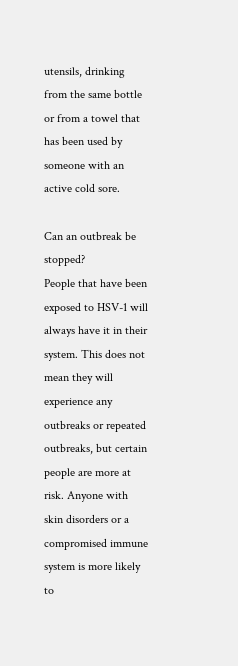utensils, drinking from the same bottle or from a towel that has been used by someone with an active cold sore.

Can an outbreak be stopped?
People that have been exposed to HSV-1 will always have it in their system. This does not mean they will experience any outbreaks or repeated outbreaks, but certain people are more at risk. Anyone with skin disorders or a compromised immune system is more likely to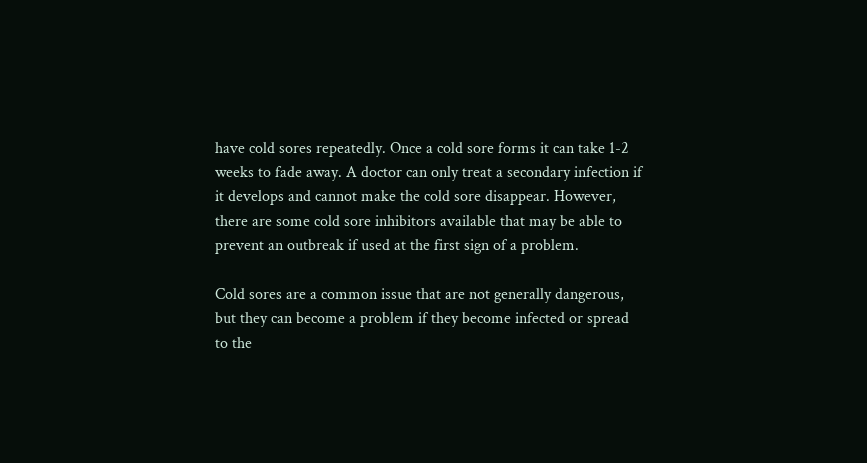have cold sores repeatedly. Once a cold sore forms it can take 1-2 weeks to fade away. A doctor can only treat a secondary infection if it develops and cannot make the cold sore disappear. However, there are some cold sore inhibitors available that may be able to prevent an outbreak if used at the first sign of a problem.

Cold sores are a common issue that are not generally dangerous, but they can become a problem if they become infected or spread to the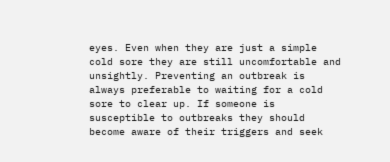eyes. Even when they are just a simple cold sore they are still uncomfortable and unsightly. Preventing an outbreak is always preferable to waiting for a cold sore to clear up. If someone is susceptible to outbreaks they should become aware of their triggers and seek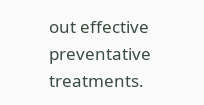out effective preventative treatments.